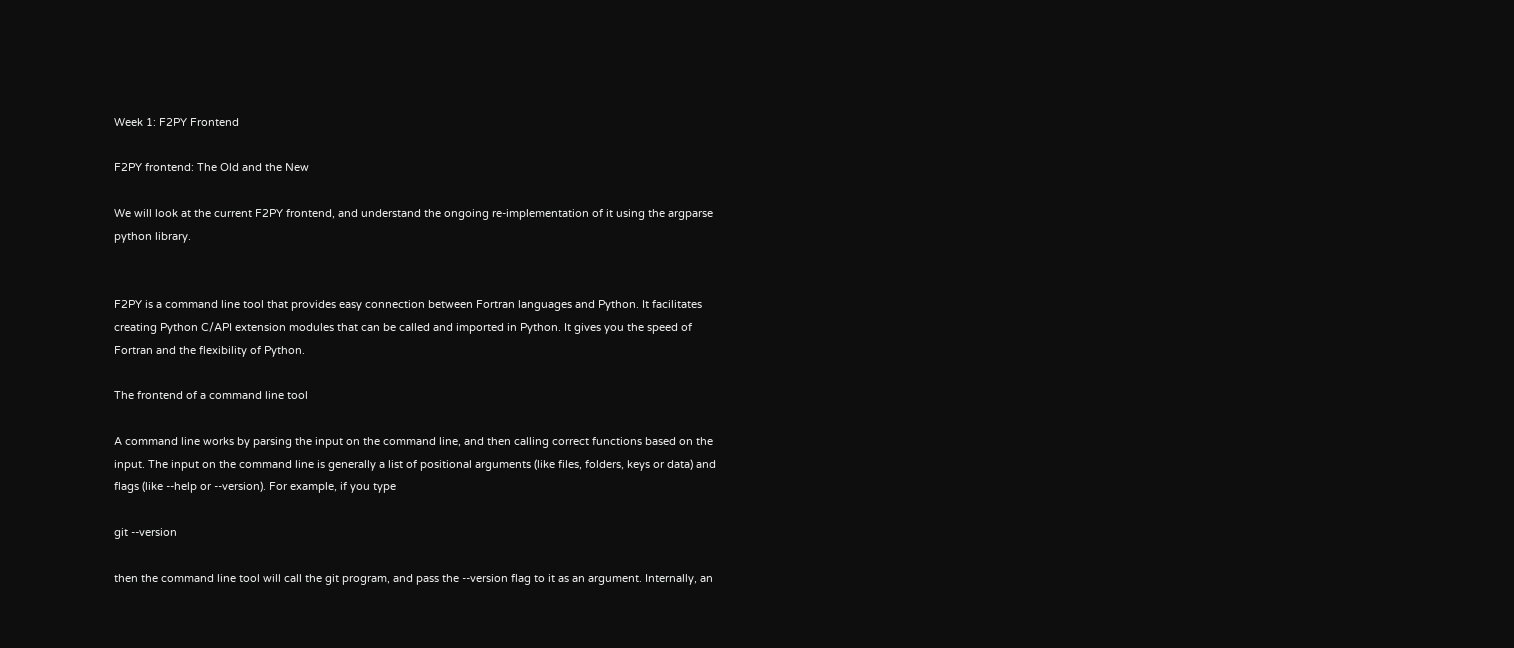Week 1: F2PY Frontend

F2PY frontend: The Old and the New

We will look at the current F2PY frontend, and understand the ongoing re-implementation of it using the argparse python library.


F2PY is a command line tool that provides easy connection between Fortran languages and Python. It facilitates creating Python C/API extension modules that can be called and imported in Python. It gives you the speed of Fortran and the flexibility of Python.

The frontend of a command line tool

A command line works by parsing the input on the command line, and then calling correct functions based on the input. The input on the command line is generally a list of positional arguments (like files, folders, keys or data) and flags (like --help or --version). For example, if you type

git --version

then the command line tool will call the git program, and pass the --version flag to it as an argument. Internally, an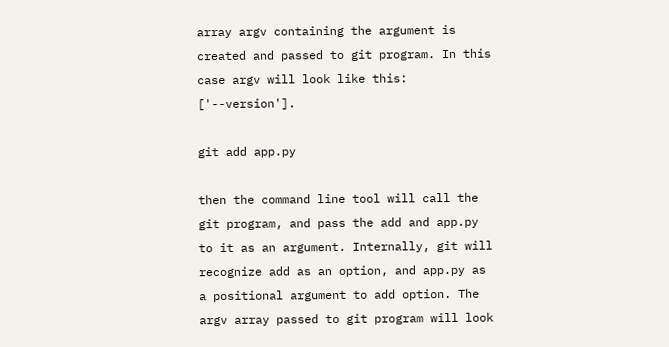array argv containing the argument is created and passed to git program. In this case argv will look like this: ['--version'].

git add app.py

then the command line tool will call the git program, and pass the add and app.py to it as an argument. Internally, git will recognize add as an option, and app.py as a positional argument to add option. The argv array passed to git program will look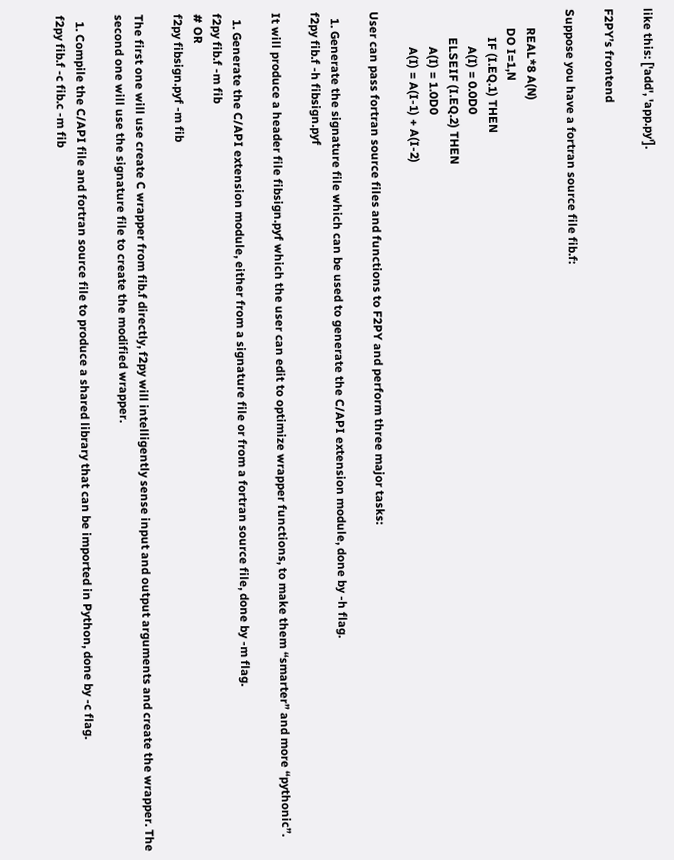like this: ['add', 'app.py'].

F2PY’s frontend

Suppose you have a fortran source file fib.f:

      REAL*8 A(N)
      DO I=1,N
         IF (I.EQ.1) THEN
            A(I) = 0.0D0
         ELSEIF (I.EQ.2) THEN
            A(I) = 1.0D0
            A(I) = A(I-1) + A(I-2)

User can pass fortran source files and functions to F2PY and perform three major tasks:

  1. Generate the signature file which can be used to generate the C/API extension module, done by -h flag.
f2py fib.f -h fibsign.pyf

It will produce a header file fibsign.pyf which the user can edit to optimize wrapper functions, to make them “smarter” and more “pythonic”.

  1. Generate the C/API extension module, either from a signature file or from a fortran source file, done by -m flag.
f2py fib.f -m fib
# OR
f2py fibsign.pyf -m fib

The first one will use create C wrapper from fib.f directly, f2py will intelligently sense input and output arguments and create the wrapper. The second one will use the signature file to create the modified wrapper.

  1. Compile the C/API file and fortran source file to produce a shared library that can be imported in Python, done by -c flag.
f2py fib.f -c fib.c -m fib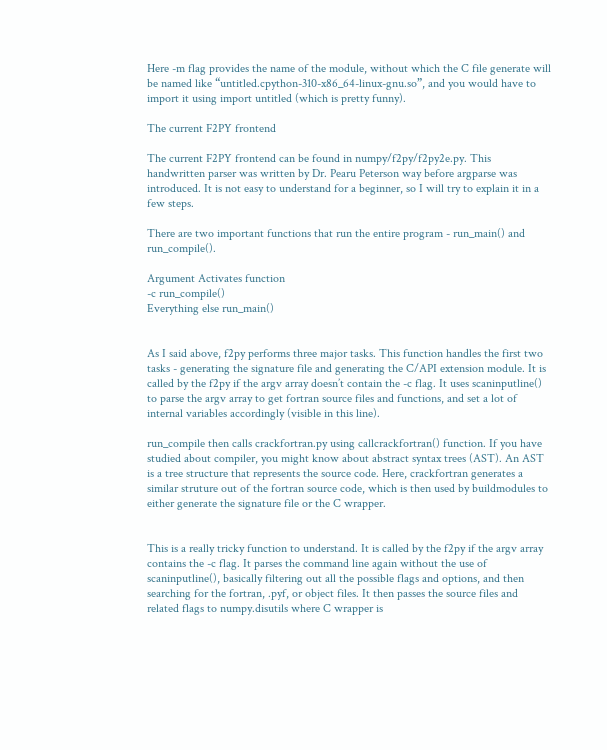Here -m flag provides the name of the module, without which the C file generate will be named like “untitled.cpython-310-x86_64-linux-gnu.so”, and you would have to import it using import untitled (which is pretty funny).

The current F2PY frontend

The current F2PY frontend can be found in numpy/f2py/f2py2e.py. This handwritten parser was written by Dr. Pearu Peterson way before argparse was introduced. It is not easy to understand for a beginner, so I will try to explain it in a few steps.

There are two important functions that run the entire program - run_main() and run_compile().

Argument Activates function
-c run_compile()
Everything else run_main()


As I said above, f2py performs three major tasks. This function handles the first two tasks - generating the signature file and generating the C/API extension module. It is called by the f2py if the argv array doesn’t contain the -c flag. It uses scaninputline() to parse the argv array to get fortran source files and functions, and set a lot of internal variables accordingly (visible in this line).

run_compile then calls crackfortran.py using callcrackfortran() function. If you have studied about compiler, you might know about abstract syntax trees (AST). An AST is a tree structure that represents the source code. Here, crackfortran generates a similar struture out of the fortran source code, which is then used by buildmodules to either generate the signature file or the C wrapper.


This is a really tricky function to understand. It is called by the f2py if the argv array contains the -c flag. It parses the command line again without the use of scaninputline(), basically filtering out all the possible flags and options, and then searching for the fortran, .pyf, or object files. It then passes the source files and related flags to numpy.disutils where C wrapper is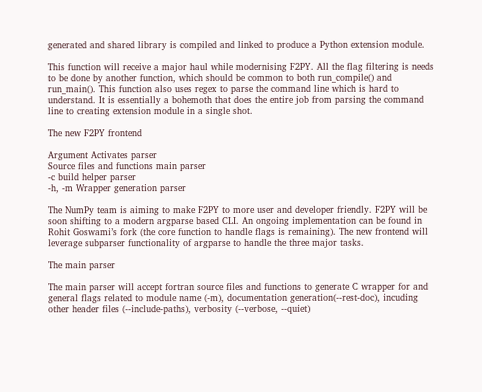generated and shared library is compiled and linked to produce a Python extension module.

This function will receive a major haul while modernising F2PY. All the flag filtering is needs to be done by another function, which should be common to both run_compile() and run_main(). This function also uses regex to parse the command line which is hard to understand. It is essentially a bohemoth that does the entire job from parsing the command line to creating extension module in a single shot.

The new F2PY frontend

Argument Activates parser
Source files and functions main parser
-c build helper parser
-h, -m Wrapper generation parser

The NumPy team is aiming to make F2PY to more user and developer friendly. F2PY will be soon shifting to a modern argparse based CLI. An ongoing implementation can be found in Rohit Goswami’s fork (the core function to handle flags is remaining). The new frontend will leverage subparser functionality of argparse to handle the three major tasks.

The main parser

The main parser will accept fortran source files and functions to generate C wrapper for and general flags related to module name (-m), documentation generation(--rest-doc), incuding other header files (--include-paths), verbosity (--verbose, --quiet)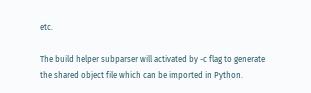etc.

The build helper subparser will activated by -c flag to generate the shared object file which can be imported in Python.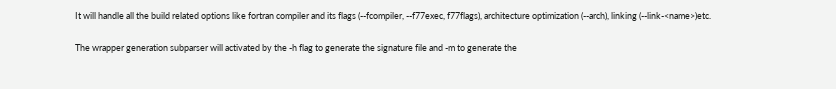It will handle all the build related options like fortran compiler and its flags (--fcompiler, --f77exec, f77flags), architecture optimization (--arch), linking (--link-<name>)etc.

The wrapper generation subparser will activated by the -h flag to generate the signature file and -m to generate the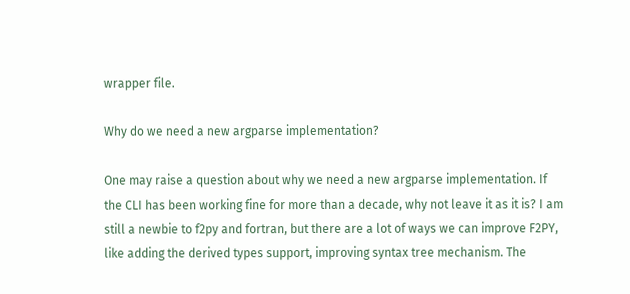wrapper file.

Why do we need a new argparse implementation?

One may raise a question about why we need a new argparse implementation. If the CLI has been working fine for more than a decade, why not leave it as it is? I am still a newbie to f2py and fortran, but there are a lot of ways we can improve F2PY, like adding the derived types support, improving syntax tree mechanism. The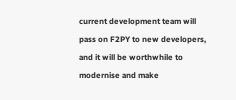current development team will pass on F2PY to new developers, and it will be worthwhile to modernise and make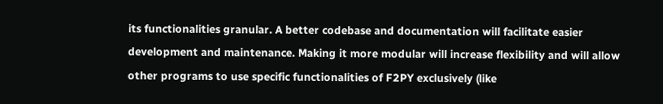its functionalities granular. A better codebase and documentation will facilitate easier development and maintenance. Making it more modular will increase flexibility and will allow other programs to use specific functionalities of F2PY exclusively (like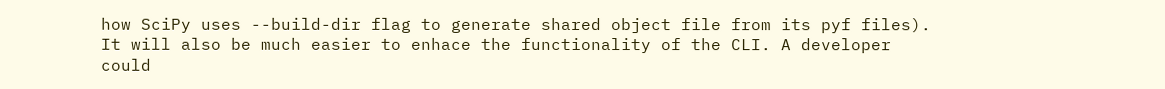how SciPy uses --build-dir flag to generate shared object file from its pyf files). It will also be much easier to enhace the functionality of the CLI. A developer could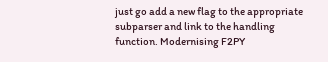just go add a new flag to the appropriate subparser and link to the handling function. Modernising F2PY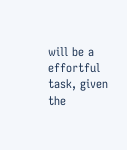will be a effortful task, given the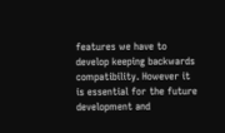features we have to develop keeping backwards compatibility. However it is essential for the future development and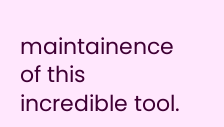maintainence of this incredible tool.